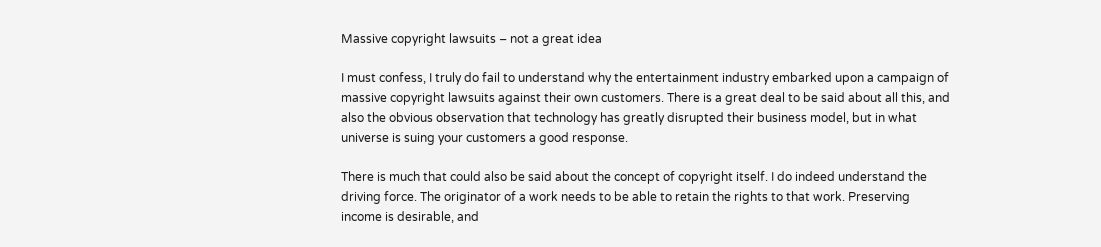Massive copyright lawsuits – not a great idea

I must confess, I truly do fail to understand why the entertainment industry embarked upon a campaign of massive copyright lawsuits against their own customers. There is a great deal to be said about all this, and also the obvious observation that technology has greatly disrupted their business model, but in what universe is suing your customers a good response.

There is much that could also be said about the concept of copyright itself. I do indeed understand the driving force. The originator of a work needs to be able to retain the rights to that work. Preserving income is desirable, and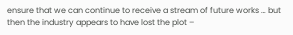ensure that we can continue to receive a stream of future works … but then the industry appears to have lost the plot –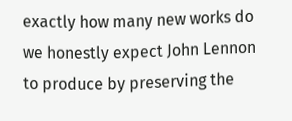exactly how many new works do we honestly expect John Lennon to produce by preserving the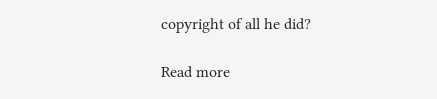copyright of all he did?

Read more